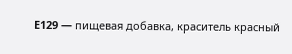E129 — пищевая добавка, краситель красный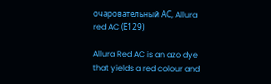очаровательный АС, Allura red AC (Е129)

Allura Red AC is an azo dye that yields a red colour and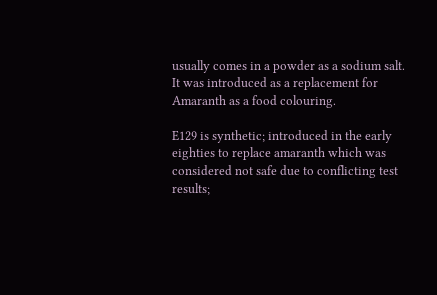usually comes in a powder as a sodium salt. It was introduced as a replacement for Amaranth as a food colouring.

E129 is synthetic; introduced in the early eighties to replace amaranth which was considered not safe due to conflicting test results;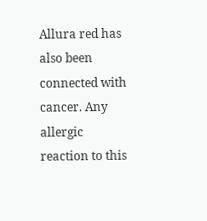Allura red has also been connected with cancer. Any allergic reaction to this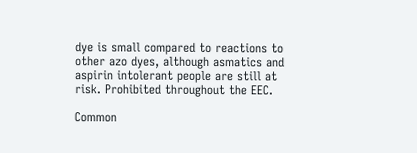dye is small compared to reactions to other azo dyes, although asmatics and aspirin intolerant people are still at risk. Prohibited throughout the EEC.

Common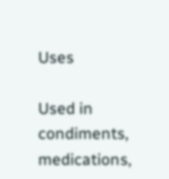Uses

Used in condiments, medications,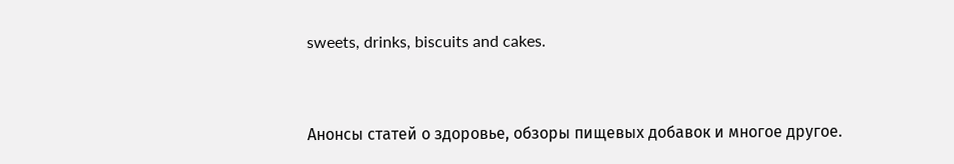sweets, drinks, biscuits and cakes.



Анонсы статей о здоровье, обзоры пищевых добавок и многое другое.